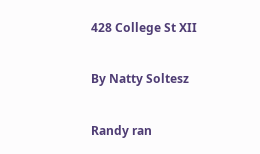428 College St XII

By Natty Soltesz

Randy ran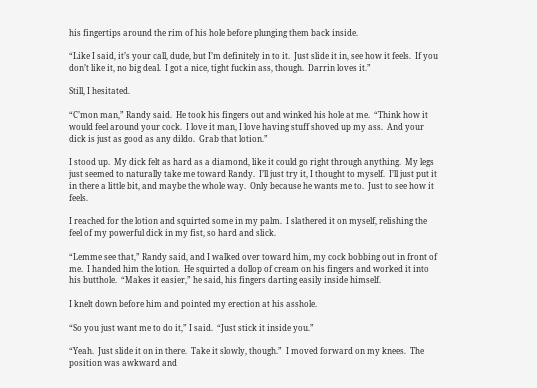his fingertips around the rim of his hole before plunging them back inside.

“Like I said, it’s your call, dude, but I’m definitely in to it.  Just slide it in, see how it feels.  If you don’t like it, no big deal.  I got a nice, tight fuckin ass, though.  Darrin loves it.”

Still, I hesitated.

“C’mon man,” Randy said.  He took his fingers out and winked his hole at me.  “Think how it would feel around your cock.  I love it man, I love having stuff shoved up my ass.  And your dick is just as good as any dildo.  Grab that lotion.”

I stood up.  My dick felt as hard as a diamond, like it could go right through anything.  My legs just seemed to naturally take me toward Randy.  I’ll just try it, I thought to myself.  I’ll just put it in there a little bit, and maybe the whole way.  Only because he wants me to.  Just to see how it feels.

I reached for the lotion and squirted some in my palm.  I slathered it on myself, relishing the feel of my powerful dick in my fist, so hard and slick.

“Lemme see that,” Randy said, and I walked over toward him, my cock bobbing out in front of me.  I handed him the lotion.  He squirted a dollop of cream on his fingers and worked it into his butthole.  “Makes it easier,” he said, his fingers darting easily inside himself.

I knelt down before him and pointed my erection at his asshole.

“So you just want me to do it,” I said.  “Just stick it inside you.”

“Yeah.  Just slide it on in there.  Take it slowly, though.”  I moved forward on my knees.  The position was awkward and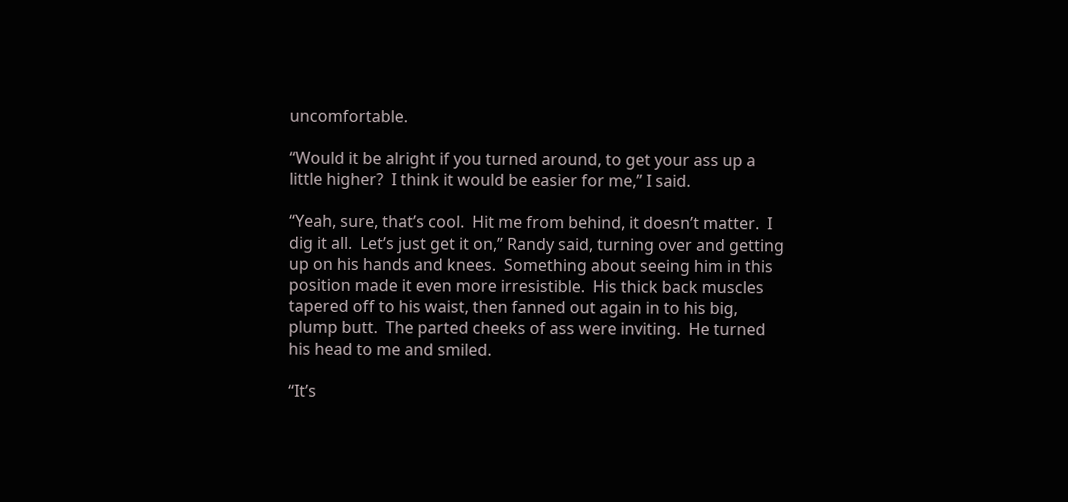uncomfortable.

“Would it be alright if you turned around, to get your ass up a little higher?  I think it would be easier for me,” I said.

“Yeah, sure, that’s cool.  Hit me from behind, it doesn’t matter.  I dig it all.  Let’s just get it on,” Randy said, turning over and getting up on his hands and knees.  Something about seeing him in this position made it even more irresistible.  His thick back muscles tapered off to his waist, then fanned out again in to his big, plump butt.  The parted cheeks of ass were inviting.  He turned his head to me and smiled.

“It’s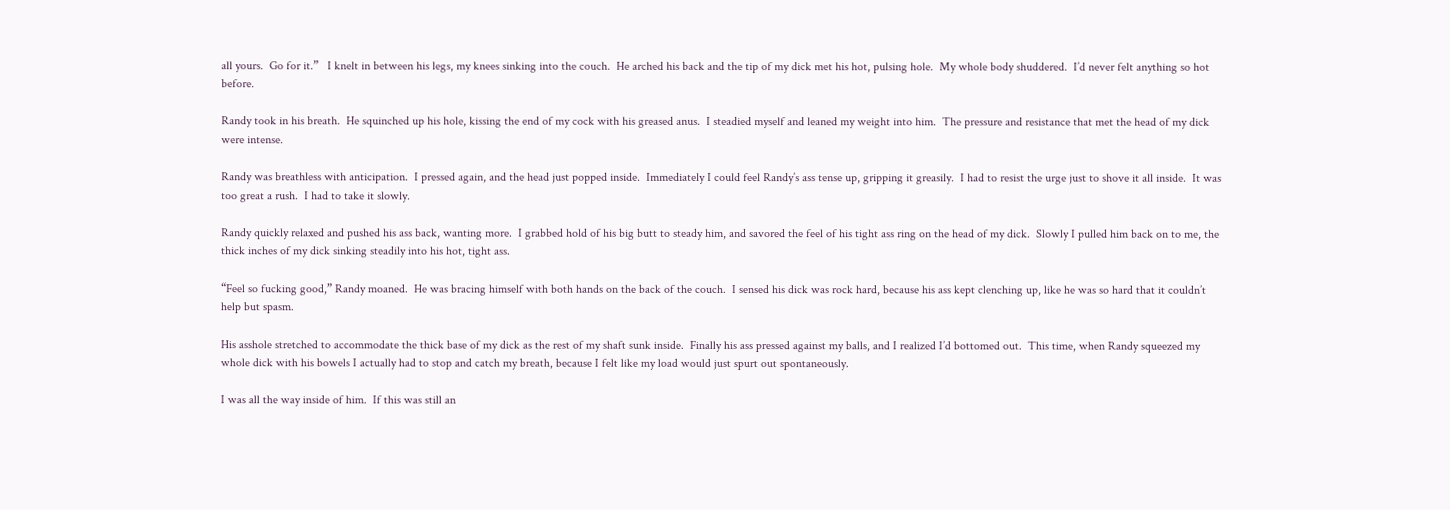all yours.  Go for it.”   I knelt in between his legs, my knees sinking into the couch.  He arched his back and the tip of my dick met his hot, pulsing hole.  My whole body shuddered.  I’d never felt anything so hot before.

Randy took in his breath.  He squinched up his hole, kissing the end of my cock with his greased anus.  I steadied myself and leaned my weight into him.  The pressure and resistance that met the head of my dick were intense.

Randy was breathless with anticipation.  I pressed again, and the head just popped inside.  Immediately I could feel Randy’s ass tense up, gripping it greasily.  I had to resist the urge just to shove it all inside.  It was too great a rush.  I had to take it slowly.

Randy quickly relaxed and pushed his ass back, wanting more.  I grabbed hold of his big butt to steady him, and savored the feel of his tight ass ring on the head of my dick.  Slowly I pulled him back on to me, the thick inches of my dick sinking steadily into his hot, tight ass.

“Feel so fucking good,” Randy moaned.  He was bracing himself with both hands on the back of the couch.  I sensed his dick was rock hard, because his ass kept clenching up, like he was so hard that it couldn’t help but spasm.

His asshole stretched to accommodate the thick base of my dick as the rest of my shaft sunk inside.  Finally his ass pressed against my balls, and I realized I’d bottomed out.  This time, when Randy squeezed my whole dick with his bowels I actually had to stop and catch my breath, because I felt like my load would just spurt out spontaneously.

I was all the way inside of him.  If this was still an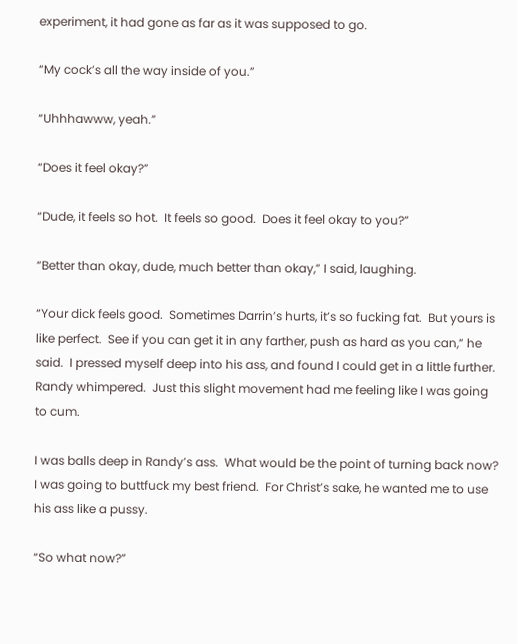experiment, it had gone as far as it was supposed to go.

“My cock’s all the way inside of you.”

“Uhhhawww, yeah.”

“Does it feel okay?”

“Dude, it feels so hot.  It feels so good.  Does it feel okay to you?”

“Better than okay, dude, much better than okay,” I said, laughing.

“Your dick feels good.  Sometimes Darrin’s hurts, it’s so fucking fat.  But yours is like perfect.  See if you can get it in any farther, push as hard as you can,” he said.  I pressed myself deep into his ass, and found I could get in a little further.  Randy whimpered.  Just this slight movement had me feeling like I was going to cum.

I was balls deep in Randy’s ass.  What would be the point of turning back now?  I was going to buttfuck my best friend.  For Christ’s sake, he wanted me to use his ass like a pussy.

“So what now?”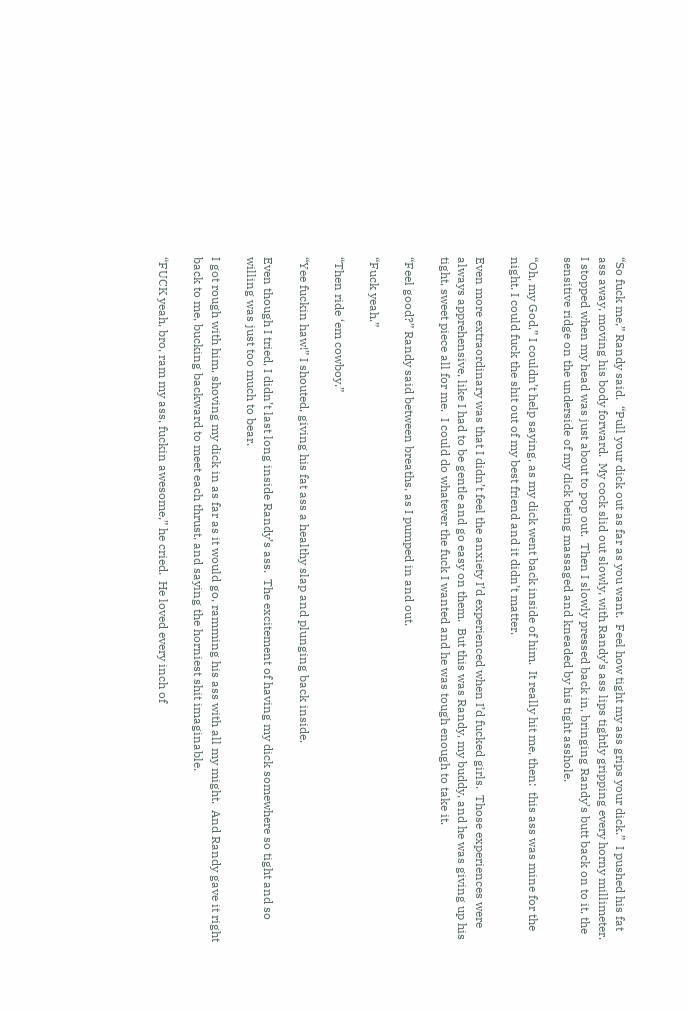“So fuck me,” Randy said.  “Pull your dick out as far as you want.  Feel how tight my ass grips your dick.”  I pushed his fat ass away, moving his body forward.  My cock slid out slowly, with Randy’s ass lips tightly gripping every horny millimeter.  I stopped when my head was just about to pop out.  Then I slowly pressed back in, bringing Randy’s butt back on to it, the sensitive ridge on the underside of my dick being massaged and kneaded by his tight asshole.

“Oh, my God,” I couldn’t help saying, as my dick went back inside of him.  It really hit me, then:  this ass was mine for the night. I could fuck the shit out of my best friend and it didn’t matter.

Even more extraordinary was that I didn’t feel the anxiety I’d experienced when I’d fucked girls.  Those experiences were always apprehensive, like I had to be gentle and go easy on them.  But this was Randy, my buddy, and he was giving up his tight, sweet piece all for me.  I could do whatever the fuck I wanted and he was tough enough to take it.

“Feel good?” Randy said between breaths, as I pumped in and out.

“Fuck yeah.”

“Then ride ‘em cowboy.”

“Yee fuckin haw!” I shouted, giving his fat ass a healthy slap and plunging back inside.

Even though I tried, I didn’t last long inside Randy’s ass.  The excitement of having my dick somewhere so tight and so willing was just too much to bear.

I got rough with him, shoving my dick in as far as it would go, ramming his ass with all my might.  And Randy gave it right back to me, bucking backward to meet each thrust, and saying the horniest shit imaginable.

“FUCK yeah, bro, ram my ass, fuckin awesome,” he cried.  He loved every inch of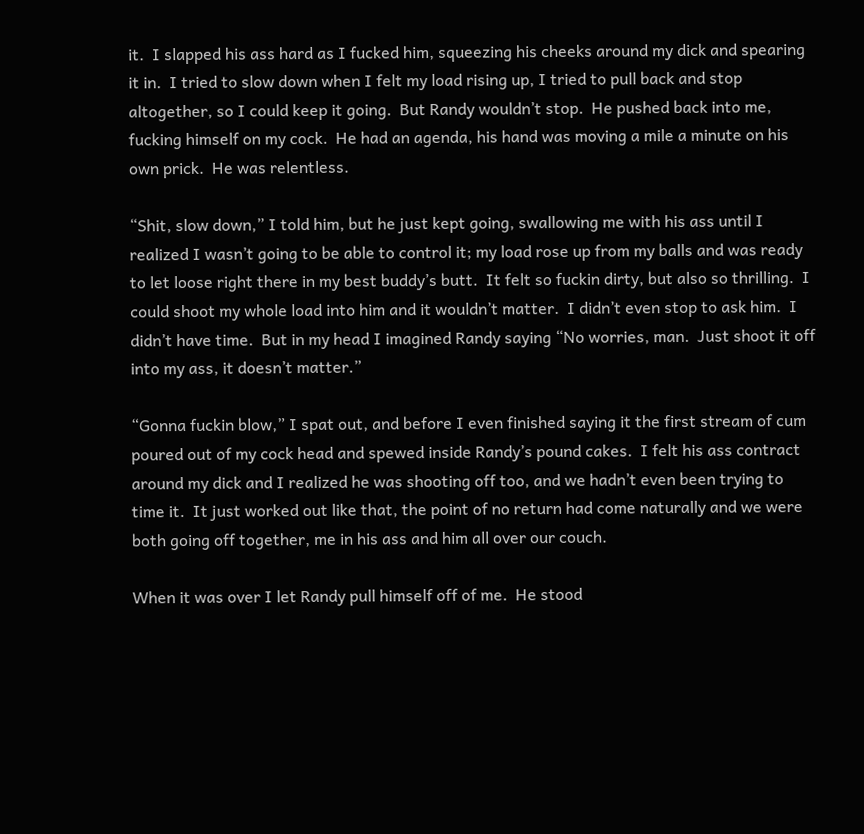it.  I slapped his ass hard as I fucked him, squeezing his cheeks around my dick and spearing it in.  I tried to slow down when I felt my load rising up, I tried to pull back and stop altogether, so I could keep it going.  But Randy wouldn’t stop.  He pushed back into me, fucking himself on my cock.  He had an agenda, his hand was moving a mile a minute on his own prick.  He was relentless.

“Shit, slow down,” I told him, but he just kept going, swallowing me with his ass until I realized I wasn’t going to be able to control it; my load rose up from my balls and was ready to let loose right there in my best buddy’s butt.  It felt so fuckin dirty, but also so thrilling.  I could shoot my whole load into him and it wouldn’t matter.  I didn’t even stop to ask him.  I didn’t have time.  But in my head I imagined Randy saying “No worries, man.  Just shoot it off into my ass, it doesn’t matter.”

“Gonna fuckin blow,” I spat out, and before I even finished saying it the first stream of cum poured out of my cock head and spewed inside Randy’s pound cakes.  I felt his ass contract around my dick and I realized he was shooting off too, and we hadn’t even been trying to time it.  It just worked out like that, the point of no return had come naturally and we were both going off together, me in his ass and him all over our couch.

When it was over I let Randy pull himself off of me.  He stood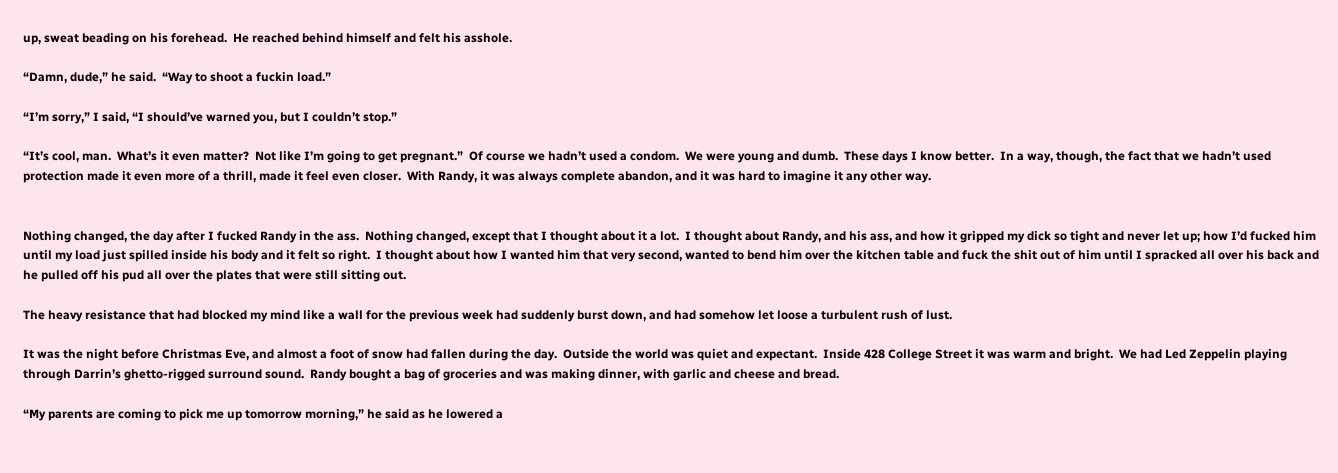up, sweat beading on his forehead.  He reached behind himself and felt his asshole.

“Damn, dude,” he said.  “Way to shoot a fuckin load.”

“I’m sorry,” I said, “I should’ve warned you, but I couldn’t stop.”

“It’s cool, man.  What’s it even matter?  Not like I’m going to get pregnant.”  Of course we hadn’t used a condom.  We were young and dumb.  These days I know better.  In a way, though, the fact that we hadn’t used protection made it even more of a thrill, made it feel even closer.  With Randy, it was always complete abandon, and it was hard to imagine it any other way.


Nothing changed, the day after I fucked Randy in the ass.  Nothing changed, except that I thought about it a lot.  I thought about Randy, and his ass, and how it gripped my dick so tight and never let up; how I’d fucked him until my load just spilled inside his body and it felt so right.  I thought about how I wanted him that very second, wanted to bend him over the kitchen table and fuck the shit out of him until I spracked all over his back and he pulled off his pud all over the plates that were still sitting out.

The heavy resistance that had blocked my mind like a wall for the previous week had suddenly burst down, and had somehow let loose a turbulent rush of lust.

It was the night before Christmas Eve, and almost a foot of snow had fallen during the day.  Outside the world was quiet and expectant.  Inside 428 College Street it was warm and bright.  We had Led Zeppelin playing through Darrin’s ghetto-rigged surround sound.  Randy bought a bag of groceries and was making dinner, with garlic and cheese and bread.

“My parents are coming to pick me up tomorrow morning,” he said as he lowered a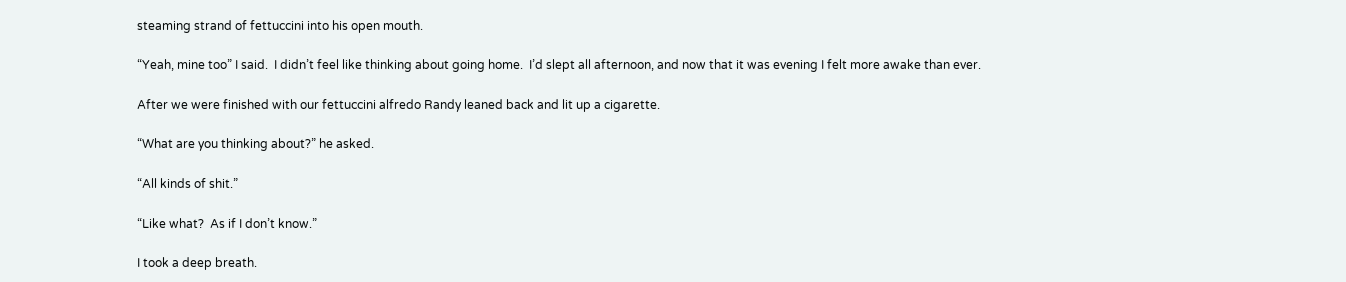steaming strand of fettuccini into his open mouth.

“Yeah, mine too” I said.  I didn’t feel like thinking about going home.  I’d slept all afternoon, and now that it was evening I felt more awake than ever.

After we were finished with our fettuccini alfredo Randy leaned back and lit up a cigarette.

“What are you thinking about?” he asked.

“All kinds of shit.”

“Like what?  As if I don’t know.”

I took a deep breath.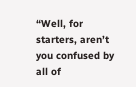“Well, for starters, aren’t you confused by all of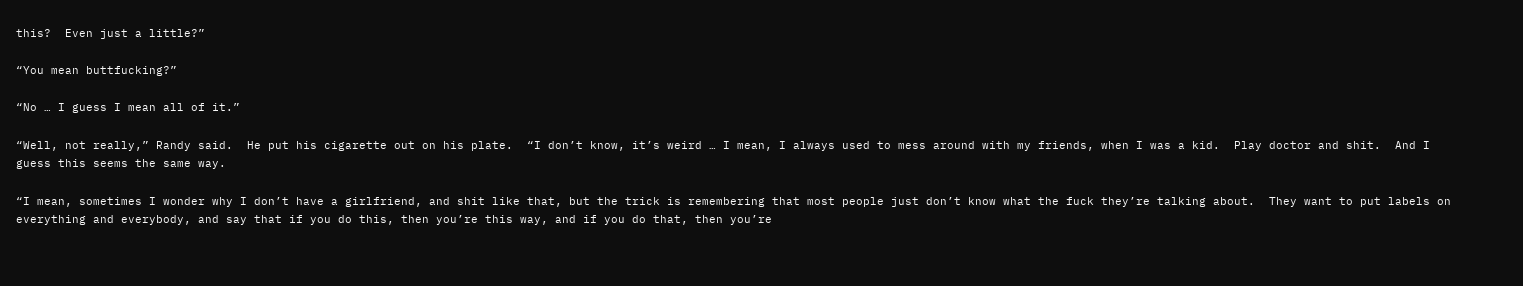this?  Even just a little?”

“You mean buttfucking?”

“No … I guess I mean all of it.”

“Well, not really,” Randy said.  He put his cigarette out on his plate.  “I don’t know, it’s weird … I mean, I always used to mess around with my friends, when I was a kid.  Play doctor and shit.  And I guess this seems the same way.

“I mean, sometimes I wonder why I don’t have a girlfriend, and shit like that, but the trick is remembering that most people just don’t know what the fuck they’re talking about.  They want to put labels on everything and everybody, and say that if you do this, then you’re this way, and if you do that, then you’re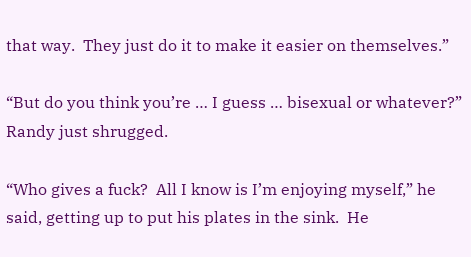that way.  They just do it to make it easier on themselves.”

“But do you think you’re … I guess … bisexual or whatever?”  Randy just shrugged.

“Who gives a fuck?  All I know is I’m enjoying myself,” he said, getting up to put his plates in the sink.  He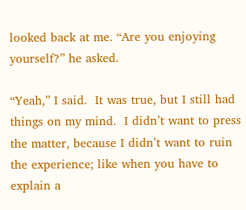looked back at me. “Are you enjoying yourself?” he asked.

“Yeah,” I said.  It was true, but I still had things on my mind.  I didn’t want to press the matter, because I didn’t want to ruin the experience; like when you have to explain a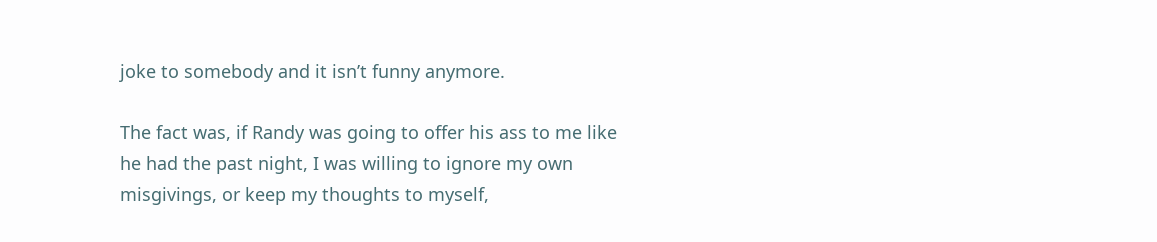joke to somebody and it isn’t funny anymore.

The fact was, if Randy was going to offer his ass to me like he had the past night, I was willing to ignore my own misgivings, or keep my thoughts to myself,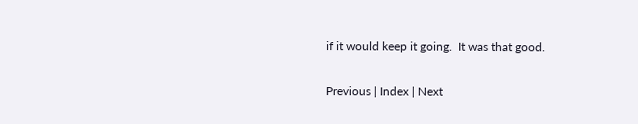if it would keep it going.  It was that good.

Previous | Index | Next